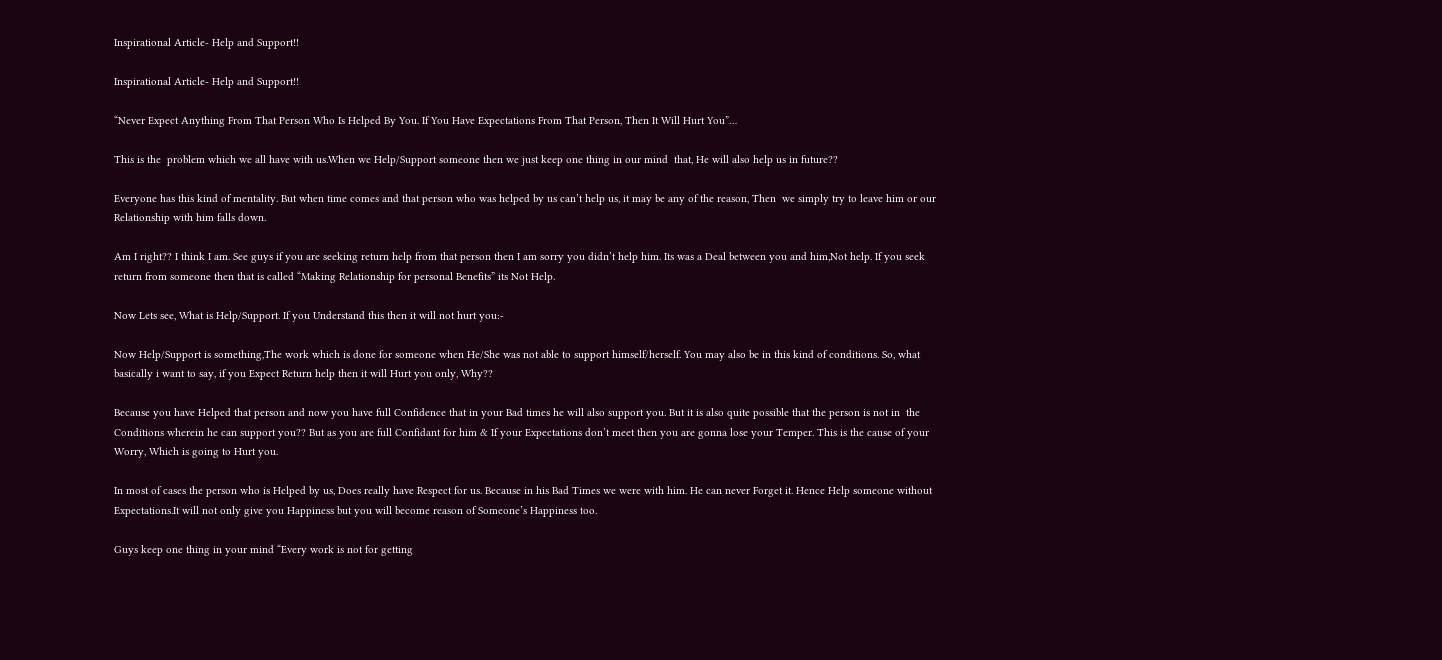Inspirational Article- Help and Support!!

Inspirational Article- Help and Support!!

“Never Expect Anything From That Person Who Is Helped By You. If You Have Expectations From That Person, Then It Will Hurt You”…

This is the  problem which we all have with us.When we Help/Support someone then we just keep one thing in our mind  that, He will also help us in future??

Everyone has this kind of mentality. But when time comes and that person who was helped by us can’t help us, it may be any of the reason, Then  we simply try to leave him or our Relationship with him falls down.

Am I right?? I think I am. See guys if you are seeking return help from that person then I am sorry you didn’t help him. Its was a Deal between you and him,Not help. If you seek return from someone then that is called “Making Relationship for personal Benefits” its Not Help.

Now Lets see, What is Help/Support. If you Understand this then it will not hurt you:-

Now Help/Support is something,The work which is done for someone when He/She was not able to support himself/herself. You may also be in this kind of conditions. So, what basically i want to say, if you Expect Return help then it will Hurt you only, Why??

Because you have Helped that person and now you have full Confidence that in your Bad times he will also support you. But it is also quite possible that the person is not in  the Conditions wherein he can support you?? But as you are full Confidant for him & If your Expectations don’t meet then you are gonna lose your Temper. This is the cause of your Worry, Which is going to Hurt you.

In most of cases the person who is Helped by us, Does really have Respect for us. Because in his Bad Times we were with him. He can never Forget it. Hence Help someone without Expectations.It will not only give you Happiness but you will become reason of Someone’s Happiness too.

Guys keep one thing in your mind “Every work is not for getting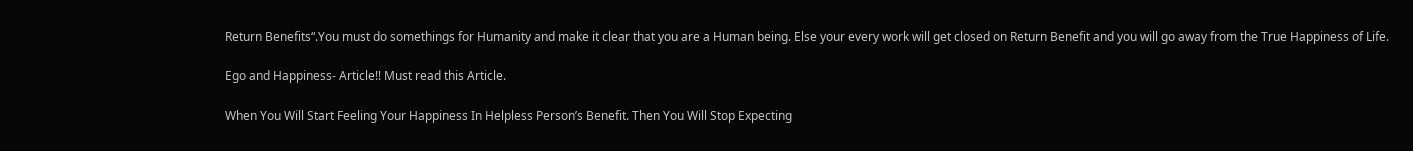Return Benefits“.You must do somethings for Humanity and make it clear that you are a Human being. Else your every work will get closed on Return Benefit and you will go away from the True Happiness of Life.

Ego and Happiness- Article!! Must read this Article.

When You Will Start Feeling Your Happiness In Helpless Person’s Benefit. Then You Will Stop Expecting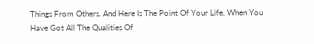Things From Others. And Here Is The Point Of Your Life, When You Have Got All The Qualities Of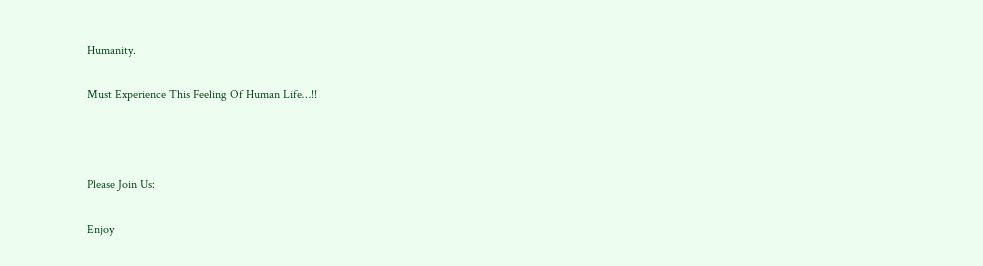Humanity.

Must Experience This Feeling Of Human Life…!!



Please Join Us:

Enjoy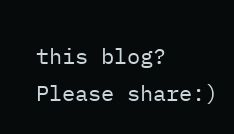this blog? Please share:)